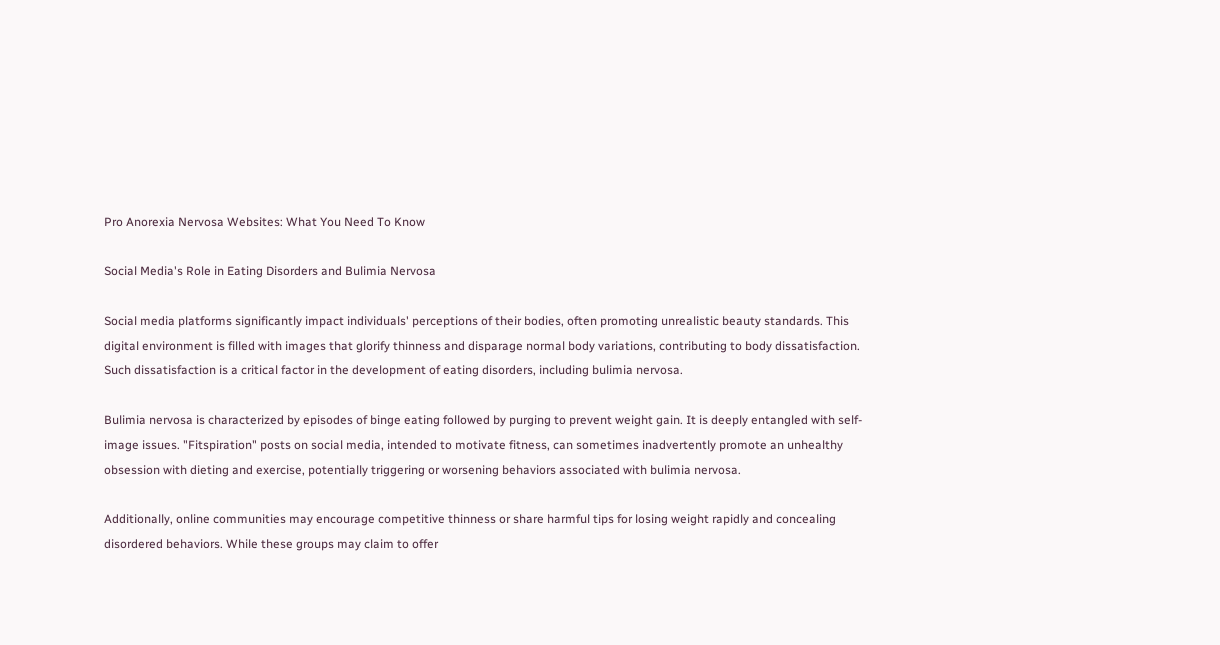Pro Anorexia Nervosa Websites: What You Need To Know

Social Media's Role in Eating Disorders and Bulimia Nervosa

Social media platforms significantly impact individuals' perceptions of their bodies, often promoting unrealistic beauty standards. This digital environment is filled with images that glorify thinness and disparage normal body variations, contributing to body dissatisfaction. Such dissatisfaction is a critical factor in the development of eating disorders, including bulimia nervosa.

Bulimia nervosa is characterized by episodes of binge eating followed by purging to prevent weight gain. It is deeply entangled with self-image issues. "Fitspiration" posts on social media, intended to motivate fitness, can sometimes inadvertently promote an unhealthy obsession with dieting and exercise, potentially triggering or worsening behaviors associated with bulimia nervosa.

Additionally, online communities may encourage competitive thinness or share harmful tips for losing weight rapidly and concealing disordered behaviors. While these groups may claim to offer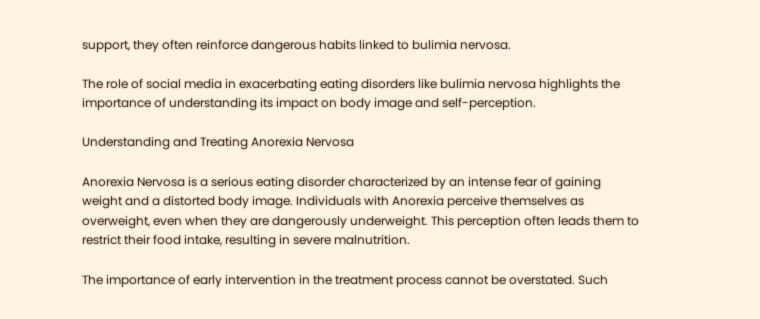support, they often reinforce dangerous habits linked to bulimia nervosa.

The role of social media in exacerbating eating disorders like bulimia nervosa highlights the importance of understanding its impact on body image and self-perception.

Understanding and Treating Anorexia Nervosa

Anorexia Nervosa is a serious eating disorder characterized by an intense fear of gaining weight and a distorted body image. Individuals with Anorexia perceive themselves as overweight, even when they are dangerously underweight. This perception often leads them to restrict their food intake, resulting in severe malnutrition.

The importance of early intervention in the treatment process cannot be overstated. Such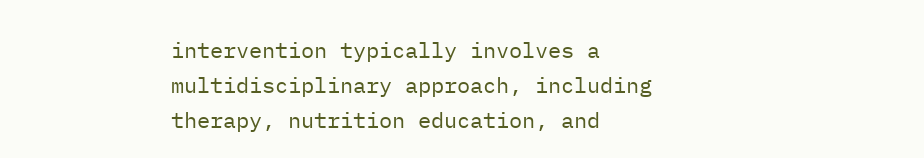intervention typically involves a multidisciplinary approach, including therapy, nutrition education, and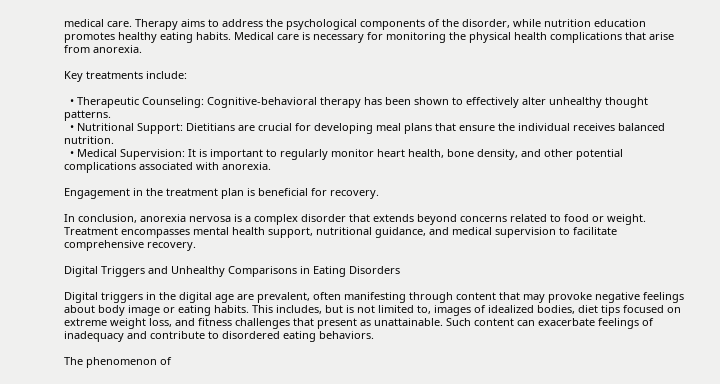medical care. Therapy aims to address the psychological components of the disorder, while nutrition education promotes healthy eating habits. Medical care is necessary for monitoring the physical health complications that arise from anorexia.

Key treatments include:

  • Therapeutic Counseling: Cognitive-behavioral therapy has been shown to effectively alter unhealthy thought patterns.
  • Nutritional Support: Dietitians are crucial for developing meal plans that ensure the individual receives balanced nutrition.
  • Medical Supervision: It is important to regularly monitor heart health, bone density, and other potential complications associated with anorexia.

Engagement in the treatment plan is beneficial for recovery.

In conclusion, anorexia nervosa is a complex disorder that extends beyond concerns related to food or weight. Treatment encompasses mental health support, nutritional guidance, and medical supervision to facilitate comprehensive recovery.

Digital Triggers and Unhealthy Comparisons in Eating Disorders

Digital triggers in the digital age are prevalent, often manifesting through content that may provoke negative feelings about body image or eating habits. This includes, but is not limited to, images of idealized bodies, diet tips focused on extreme weight loss, and fitness challenges that present as unattainable. Such content can exacerbate feelings of inadequacy and contribute to disordered eating behaviors.

The phenomenon of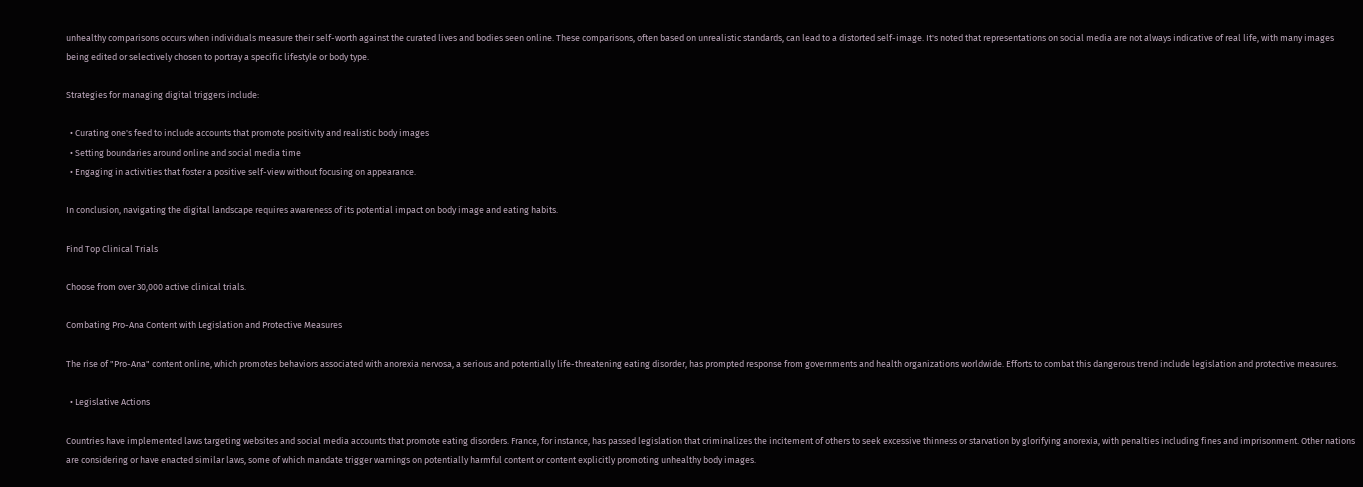unhealthy comparisons occurs when individuals measure their self-worth against the curated lives and bodies seen online. These comparisons, often based on unrealistic standards, can lead to a distorted self-image. It's noted that representations on social media are not always indicative of real life, with many images being edited or selectively chosen to portray a specific lifestyle or body type.

Strategies for managing digital triggers include:

  • Curating one's feed to include accounts that promote positivity and realistic body images
  • Setting boundaries around online and social media time
  • Engaging in activities that foster a positive self-view without focusing on appearance.

In conclusion, navigating the digital landscape requires awareness of its potential impact on body image and eating habits.

Find Top Clinical Trials

Choose from over 30,000 active clinical trials.

Combating Pro-Ana Content with Legislation and Protective Measures

The rise of "Pro-Ana" content online, which promotes behaviors associated with anorexia nervosa, a serious and potentially life-threatening eating disorder, has prompted response from governments and health organizations worldwide. Efforts to combat this dangerous trend include legislation and protective measures.

  • Legislative Actions

Countries have implemented laws targeting websites and social media accounts that promote eating disorders. France, for instance, has passed legislation that criminalizes the incitement of others to seek excessive thinness or starvation by glorifying anorexia, with penalties including fines and imprisonment. Other nations are considering or have enacted similar laws, some of which mandate trigger warnings on potentially harmful content or content explicitly promoting unhealthy body images.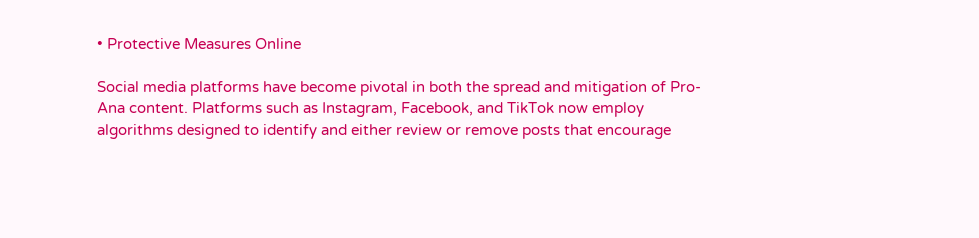• Protective Measures Online

Social media platforms have become pivotal in both the spread and mitigation of Pro-Ana content. Platforms such as Instagram, Facebook, and TikTok now employ algorithms designed to identify and either review or remove posts that encourage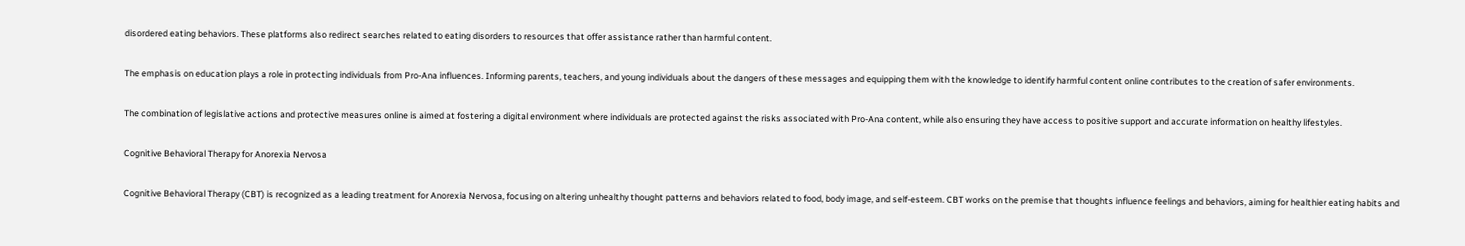disordered eating behaviors. These platforms also redirect searches related to eating disorders to resources that offer assistance rather than harmful content.

The emphasis on education plays a role in protecting individuals from Pro-Ana influences. Informing parents, teachers, and young individuals about the dangers of these messages and equipping them with the knowledge to identify harmful content online contributes to the creation of safer environments.

The combination of legislative actions and protective measures online is aimed at fostering a digital environment where individuals are protected against the risks associated with Pro-Ana content, while also ensuring they have access to positive support and accurate information on healthy lifestyles.

Cognitive Behavioral Therapy for Anorexia Nervosa

Cognitive Behavioral Therapy (CBT) is recognized as a leading treatment for Anorexia Nervosa, focusing on altering unhealthy thought patterns and behaviors related to food, body image, and self-esteem. CBT works on the premise that thoughts influence feelings and behaviors, aiming for healthier eating habits and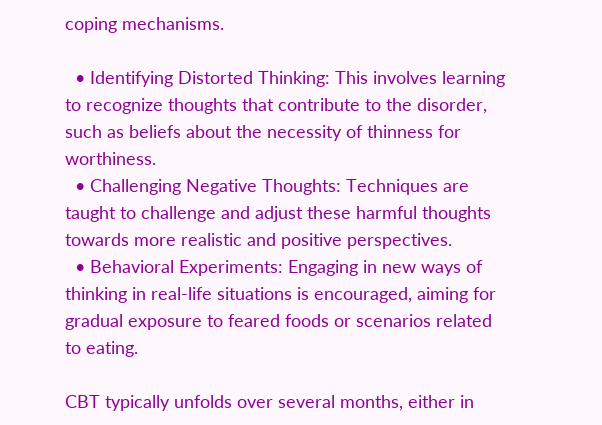coping mechanisms.

  • Identifying Distorted Thinking: This involves learning to recognize thoughts that contribute to the disorder, such as beliefs about the necessity of thinness for worthiness.
  • Challenging Negative Thoughts: Techniques are taught to challenge and adjust these harmful thoughts towards more realistic and positive perspectives.
  • Behavioral Experiments: Engaging in new ways of thinking in real-life situations is encouraged, aiming for gradual exposure to feared foods or scenarios related to eating.

CBT typically unfolds over several months, either in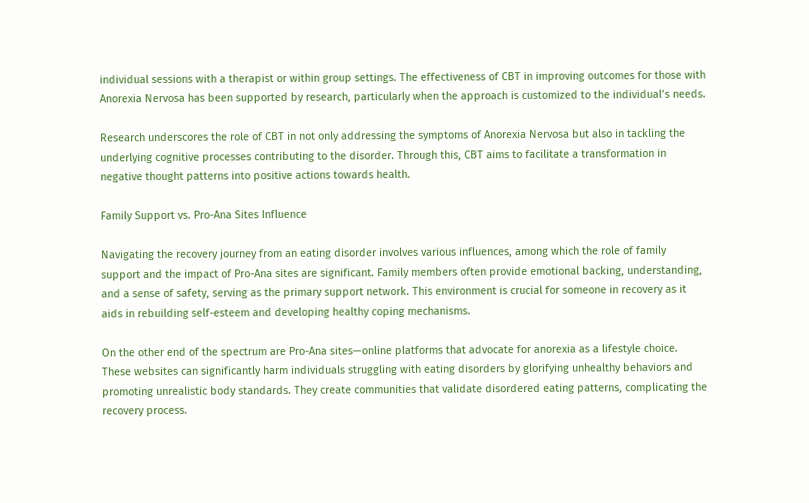individual sessions with a therapist or within group settings. The effectiveness of CBT in improving outcomes for those with Anorexia Nervosa has been supported by research, particularly when the approach is customized to the individual’s needs.

Research underscores the role of CBT in not only addressing the symptoms of Anorexia Nervosa but also in tackling the underlying cognitive processes contributing to the disorder. Through this, CBT aims to facilitate a transformation in negative thought patterns into positive actions towards health.

Family Support vs. Pro-Ana Sites Influence

Navigating the recovery journey from an eating disorder involves various influences, among which the role of family support and the impact of Pro-Ana sites are significant. Family members often provide emotional backing, understanding, and a sense of safety, serving as the primary support network. This environment is crucial for someone in recovery as it aids in rebuilding self-esteem and developing healthy coping mechanisms.

On the other end of the spectrum are Pro-Ana sites—online platforms that advocate for anorexia as a lifestyle choice. These websites can significantly harm individuals struggling with eating disorders by glorifying unhealthy behaviors and promoting unrealistic body standards. They create communities that validate disordered eating patterns, complicating the recovery process.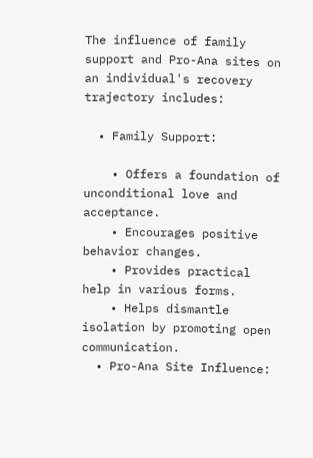The influence of family support and Pro-Ana sites on an individual's recovery trajectory includes:

  • Family Support:

    • Offers a foundation of unconditional love and acceptance.
    • Encourages positive behavior changes.
    • Provides practical help in various forms.
    • Helps dismantle isolation by promoting open communication.
  • Pro-Ana Site Influence: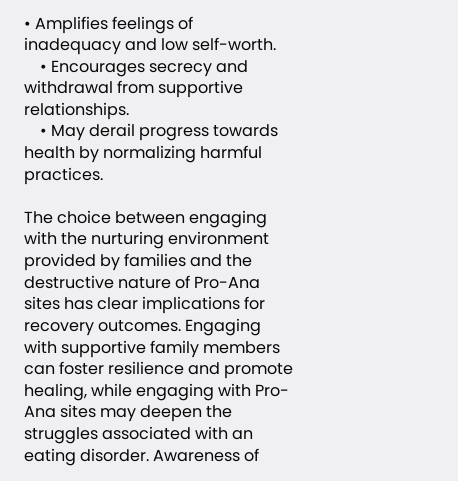• Amplifies feelings of inadequacy and low self-worth.
    • Encourages secrecy and withdrawal from supportive relationships.
    • May derail progress towards health by normalizing harmful practices.

The choice between engaging with the nurturing environment provided by families and the destructive nature of Pro-Ana sites has clear implications for recovery outcomes. Engaging with supportive family members can foster resilience and promote healing, while engaging with Pro-Ana sites may deepen the struggles associated with an eating disorder. Awareness of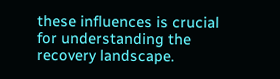these influences is crucial for understanding the recovery landscape.